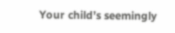Your child’s seemingly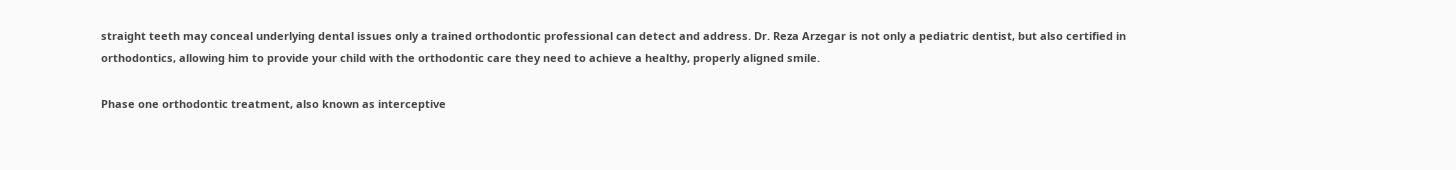straight teeth may conceal underlying dental issues only a trained orthodontic professional can detect and address. Dr. Reza Arzegar is not only a pediatric dentist, but also certified in orthodontics, allowing him to provide your child with the orthodontic care they need to achieve a healthy, properly aligned smile.

Phase one orthodontic treatment, also known as interceptive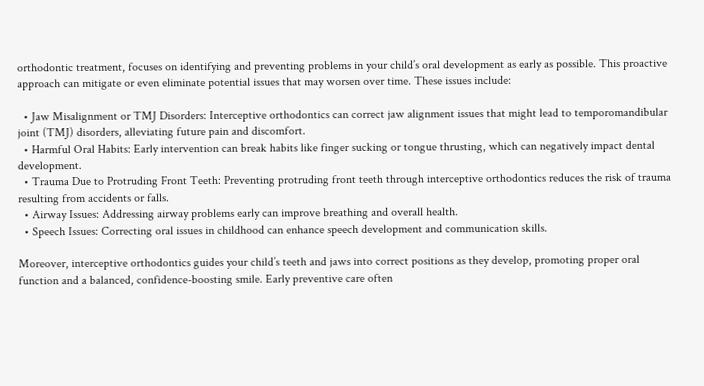orthodontic treatment, focuses on identifying and preventing problems in your child’s oral development as early as possible. This proactive approach can mitigate or even eliminate potential issues that may worsen over time. These issues include:

  • Jaw Misalignment or TMJ Disorders: Interceptive orthodontics can correct jaw alignment issues that might lead to temporomandibular joint (TMJ) disorders, alleviating future pain and discomfort.
  • Harmful Oral Habits: Early intervention can break habits like finger sucking or tongue thrusting, which can negatively impact dental development.
  • Trauma Due to Protruding Front Teeth: Preventing protruding front teeth through interceptive orthodontics reduces the risk of trauma resulting from accidents or falls.
  • Airway Issues: Addressing airway problems early can improve breathing and overall health.
  • Speech Issues: Correcting oral issues in childhood can enhance speech development and communication skills.

Moreover, interceptive orthodontics guides your child’s teeth and jaws into correct positions as they develop, promoting proper oral function and a balanced, confidence-boosting smile. Early preventive care often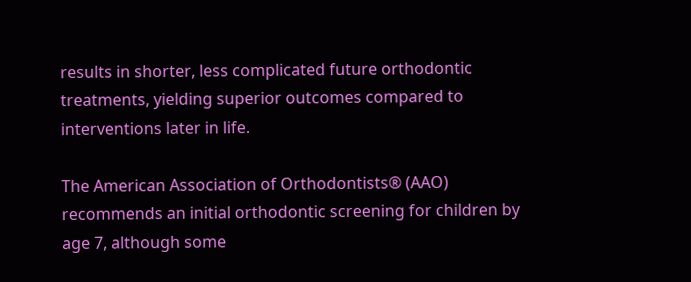results in shorter, less complicated future orthodontic treatments, yielding superior outcomes compared to interventions later in life.

The American Association of Orthodontists® (AAO) recommends an initial orthodontic screening for children by age 7, although some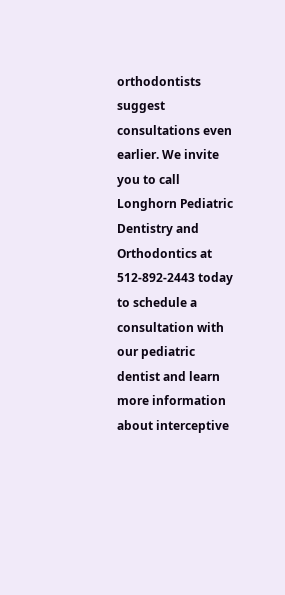orthodontists suggest consultations even earlier. We invite you to call Longhorn Pediatric Dentistry and Orthodontics at 512-892-2443 today to schedule a consultation with our pediatric dentist and learn more information about interceptive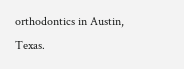orthodontics in Austin, Texas.